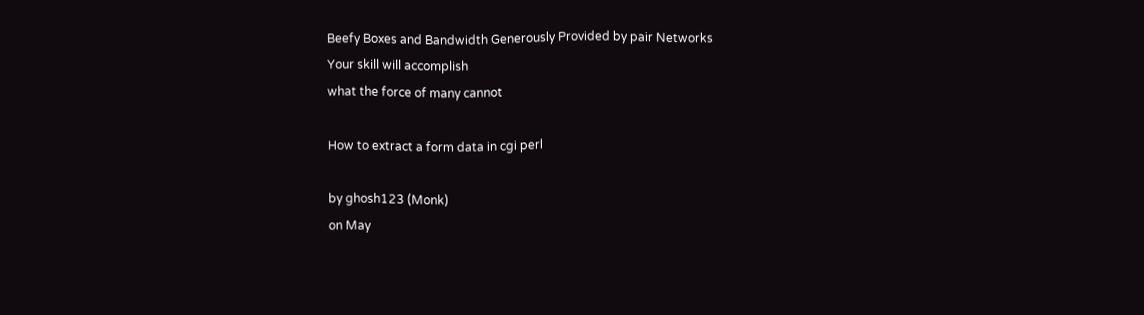Beefy Boxes and Bandwidth Generously Provided by pair Networks
Your skill will accomplish
what the force of many cannot

How to extract a form data in cgi perl

by ghosh123 (Monk)
on May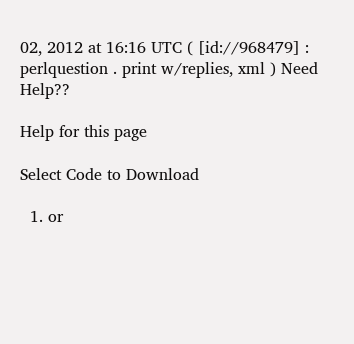02, 2012 at 16:16 UTC ( [id://968479] : perlquestion . print w/replies, xml ) Need Help??

Help for this page

Select Code to Download

  1. or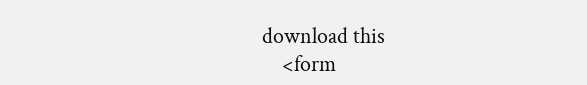download this
    <form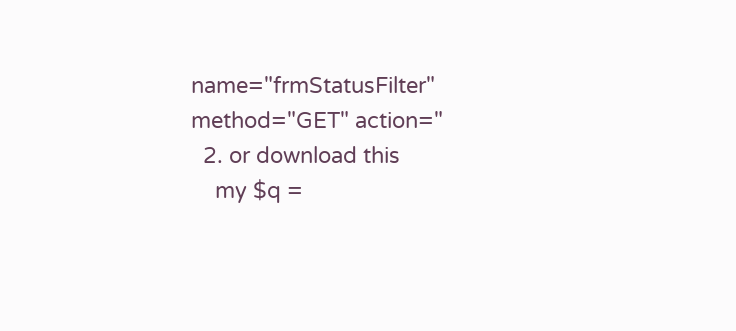name="frmStatusFilter" method="GET" action="
  2. or download this
    my $q =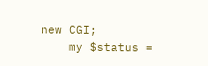new CGI;
    my $status =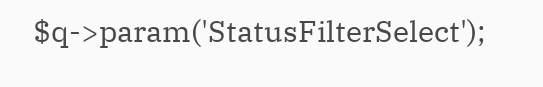$q->param('StatusFilterSelect');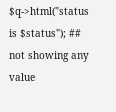$q->html("status is $status"); ## not showing any value